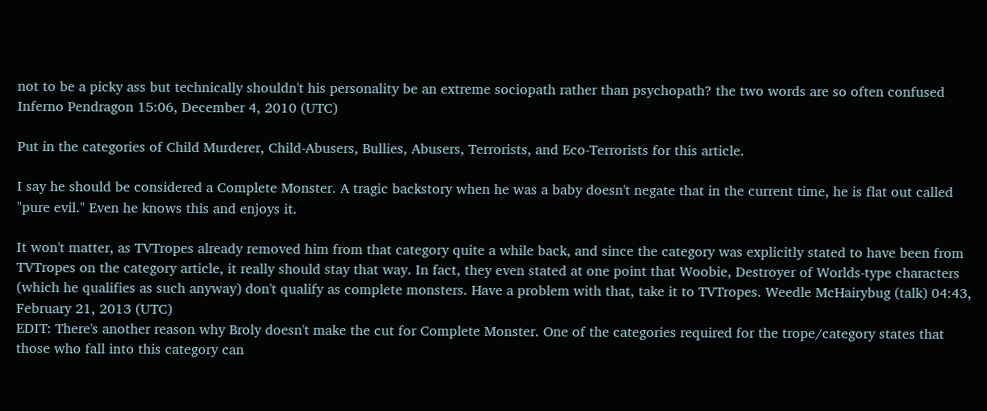not to be a picky ass but technically shouldn't his personality be an extreme sociopath rather than psychopath? the two words are so often confused Inferno Pendragon 15:06, December 4, 2010 (UTC)

Put in the categories of Child Murderer, Child-Abusers, Bullies, Abusers, Terrorists, and Eco-Terrorists for this article.

I say he should be considered a Complete Monster. A tragic backstory when he was a baby doesn't negate that in the current time, he is flat out called "pure evil." Even he knows this and enjoys it.

It won't matter, as TVTropes already removed him from that category quite a while back, and since the category was explicitly stated to have been from TVTropes on the category article, it really should stay that way. In fact, they even stated at one point that Woobie, Destroyer of Worlds-type characters (which he qualifies as such anyway) don't qualify as complete monsters. Have a problem with that, take it to TVTropes. Weedle McHairybug (talk) 04:43, February 21, 2013 (UTC)
EDIT: There's another reason why Broly doesn't make the cut for Complete Monster. One of the categories required for the trope/category states that those who fall into this category can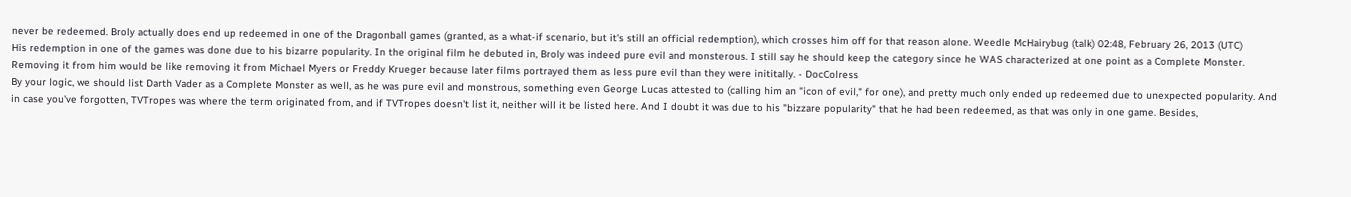never be redeemed. Broly actually does end up redeemed in one of the Dragonball games (granted, as a what-if scenario, but it's still an official redemption), which crosses him off for that reason alone. Weedle McHairybug (talk) 02:48, February 26, 2013 (UTC)
His redemption in one of the games was done due to his bizarre popularity. In the original film he debuted in, Broly was indeed pure evil and monsterous. I still say he should keep the category since he WAS characterized at one point as a Complete Monster. Removing it from him would be like removing it from Michael Myers or Freddy Krueger because later films portrayed them as less pure evil than they were inititally. - DocColress
By your logic, we should list Darth Vader as a Complete Monster as well, as he was pure evil and monstrous, something even George Lucas attested to (calling him an "icon of evil," for one), and pretty much only ended up redeemed due to unexpected popularity. And in case you've forgotten, TVTropes was where the term originated from, and if TVTropes doesn't list it, neither will it be listed here. And I doubt it was due to his "bizzare popularity" that he had been redeemed, as that was only in one game. Besides,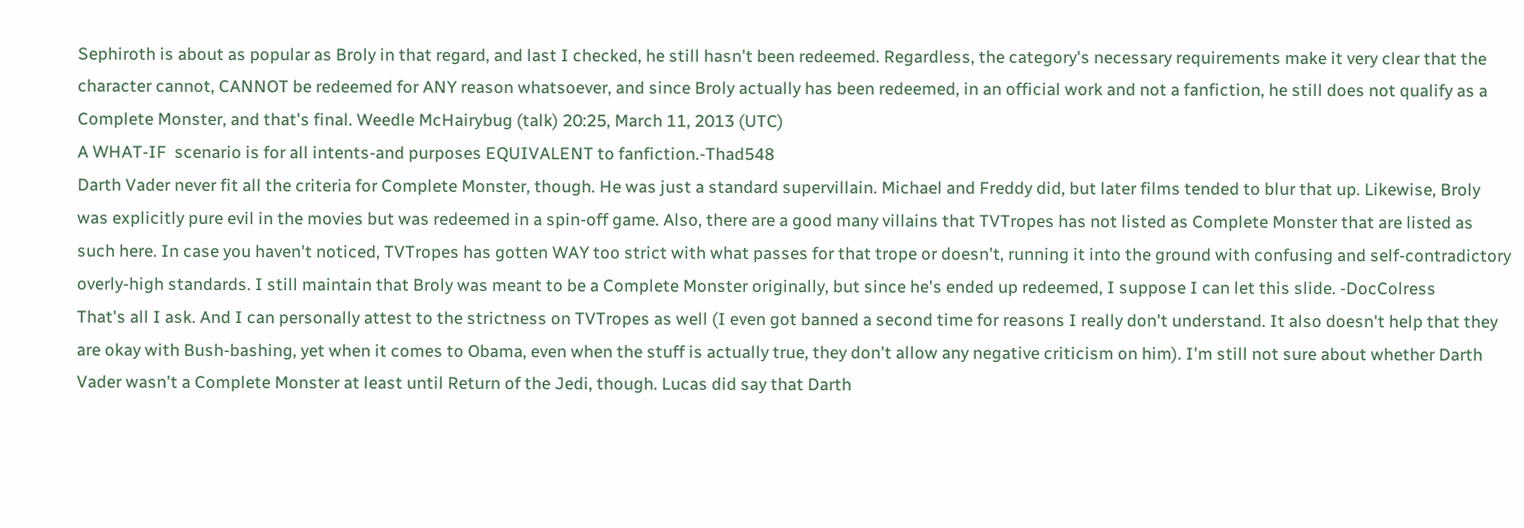Sephiroth is about as popular as Broly in that regard, and last I checked, he still hasn't been redeemed. Regardless, the category's necessary requirements make it very clear that the character cannot, CANNOT be redeemed for ANY reason whatsoever, and since Broly actually has been redeemed, in an official work and not a fanfiction, he still does not qualify as a Complete Monster, and that's final. Weedle McHairybug (talk) 20:25, March 11, 2013 (UTC)
A WHAT-IF  scenario is for all intents-and purposes EQUIVALENT to fanfiction.-Thad548
Darth Vader never fit all the criteria for Complete Monster, though. He was just a standard supervillain. Michael and Freddy did, but later films tended to blur that up. Likewise, Broly was explicitly pure evil in the movies but was redeemed in a spin-off game. Also, there are a good many villains that TVTropes has not listed as Complete Monster that are listed as such here. In case you haven't noticed, TVTropes has gotten WAY too strict with what passes for that trope or doesn't, running it into the ground with confusing and self-contradictory overly-high standards. I still maintain that Broly was meant to be a Complete Monster originally, but since he's ended up redeemed, I suppose I can let this slide. -DocColress
That's all I ask. And I can personally attest to the strictness on TVTropes as well (I even got banned a second time for reasons I really don't understand. It also doesn't help that they are okay with Bush-bashing, yet when it comes to Obama, even when the stuff is actually true, they don't allow any negative criticism on him). I'm still not sure about whether Darth Vader wasn't a Complete Monster at least until Return of the Jedi, though. Lucas did say that Darth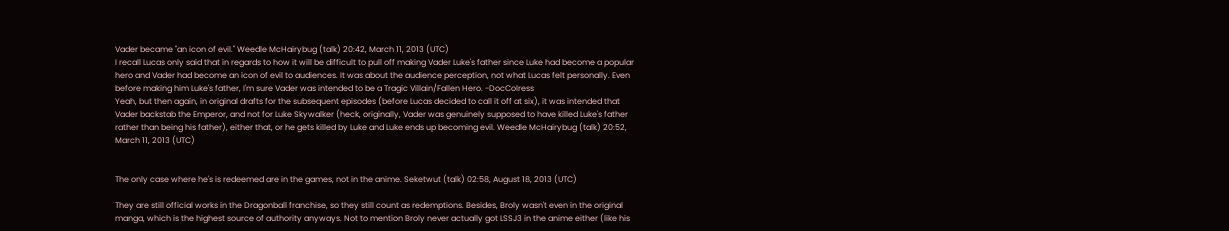Vader became "an icon of evil." Weedle McHairybug (talk) 20:42, March 11, 2013 (UTC)
I recall Lucas only said that in regards to how it will be difficult to pull off making Vader Luke's father since Luke had become a popular hero and Vader had become an icon of evil to audiences. It was about the audience perception, not what Lucas felt personally. Even before making him Luke's father, I'm sure Vader was intended to be a Tragic Villain/Fallen Hero. -DocColress
Yeah, but then again, in original drafts for the subsequent episodes (before Lucas decided to call it off at six), it was intended that Vader backstab the Emperor, and not for Luke Skywalker (heck, originally, Vader was genuinely supposed to have killed Luke's father rather than being his father), either that, or he gets killed by Luke and Luke ends up becoming evil. Weedle McHairybug (talk) 20:52, March 11, 2013 (UTC)


The only case where he's is redeemed are in the games, not in the anime. Seketwut (talk) 02:58, August 18, 2013 (UTC)

They are still official works in the Dragonball franchise, so they still count as redemptions. Besides, Broly wasn't even in the original manga, which is the highest source of authority anyways. Not to mention Broly never actually got LSSJ3 in the anime either (like his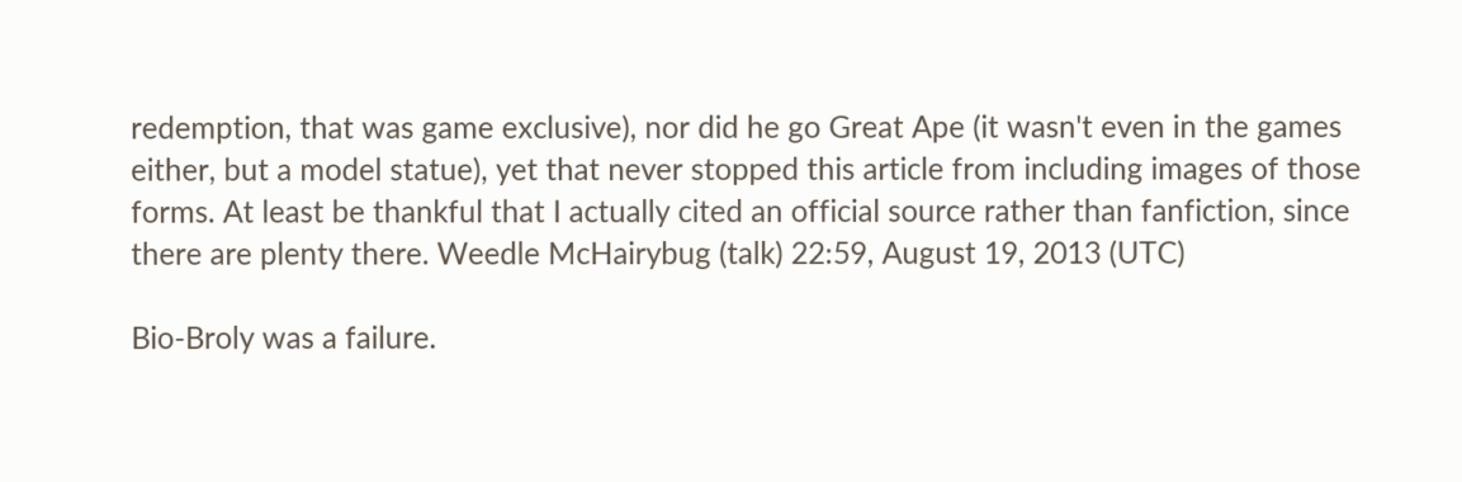redemption, that was game exclusive), nor did he go Great Ape (it wasn't even in the games either, but a model statue), yet that never stopped this article from including images of those forms. At least be thankful that I actually cited an official source rather than fanfiction, since there are plenty there. Weedle McHairybug (talk) 22:59, August 19, 2013 (UTC)

Bio-Broly was a failure.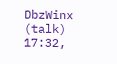DbzWinx (talk) 17:32,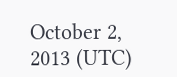October 2, 2013 (UTC)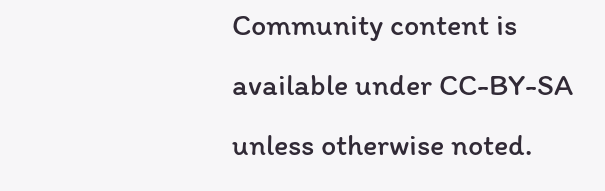Community content is available under CC-BY-SA unless otherwise noted.